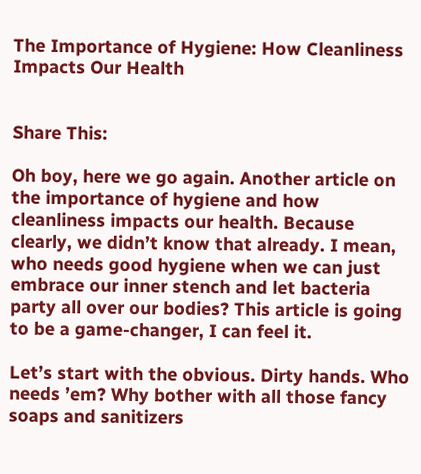The Importance of Hygiene: How Cleanliness Impacts Our Health


Share This:

Oh boy, here we go again. Another article on the importance of hygiene and how cleanliness impacts our health. Because clearly, we didn’t know that already. I mean, who needs good hygiene when we can just embrace our inner stench and let bacteria party all over our bodies? This article is going to be a game-changer, I can feel it.

Let’s start with the obvious. Dirty hands. Who needs ’em? Why bother with all those fancy soaps and sanitizers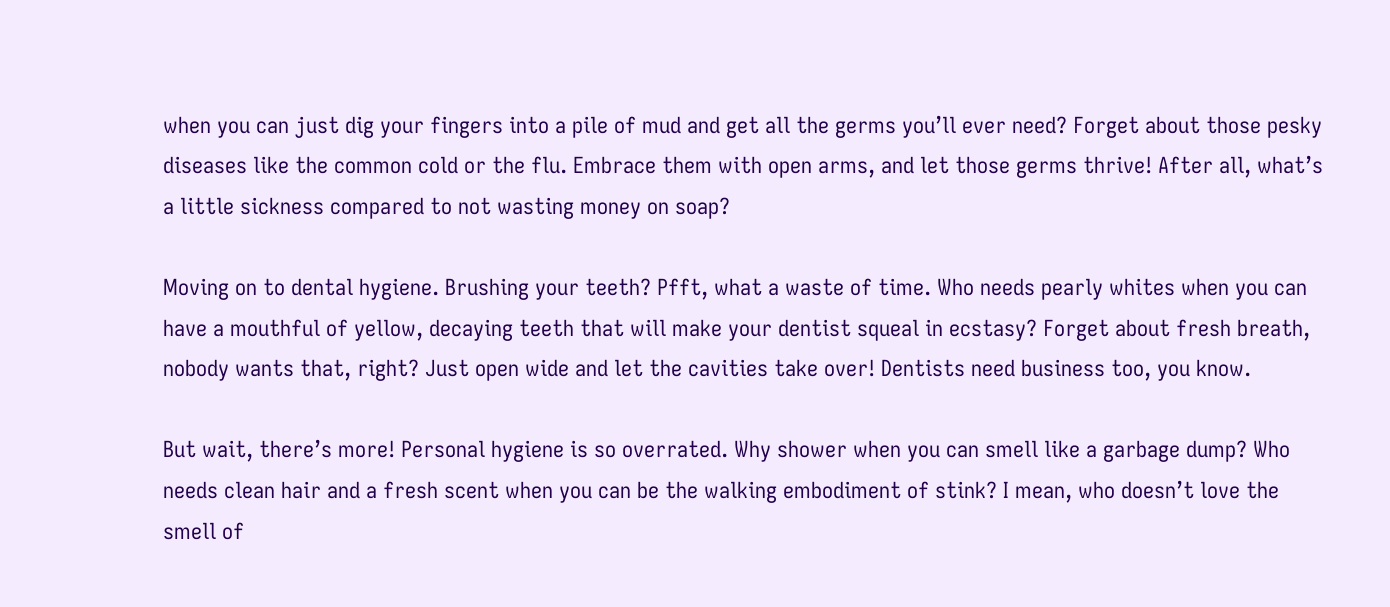when you can just dig your fingers into a pile of mud and get all the germs you’ll ever need? Forget about those pesky diseases like the common cold or the flu. Embrace them with open arms, and let those germs thrive! After all, what’s a little sickness compared to not wasting money on soap?

Moving on to dental hygiene. Brushing your teeth? Pfft, what a waste of time. Who needs pearly whites when you can have a mouthful of yellow, decaying teeth that will make your dentist squeal in ecstasy? Forget about fresh breath, nobody wants that, right? Just open wide and let the cavities take over! Dentists need business too, you know.

But wait, there’s more! Personal hygiene is so overrated. Why shower when you can smell like a garbage dump? Who needs clean hair and a fresh scent when you can be the walking embodiment of stink? I mean, who doesn’t love the smell of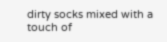dirty socks mixed with a touch of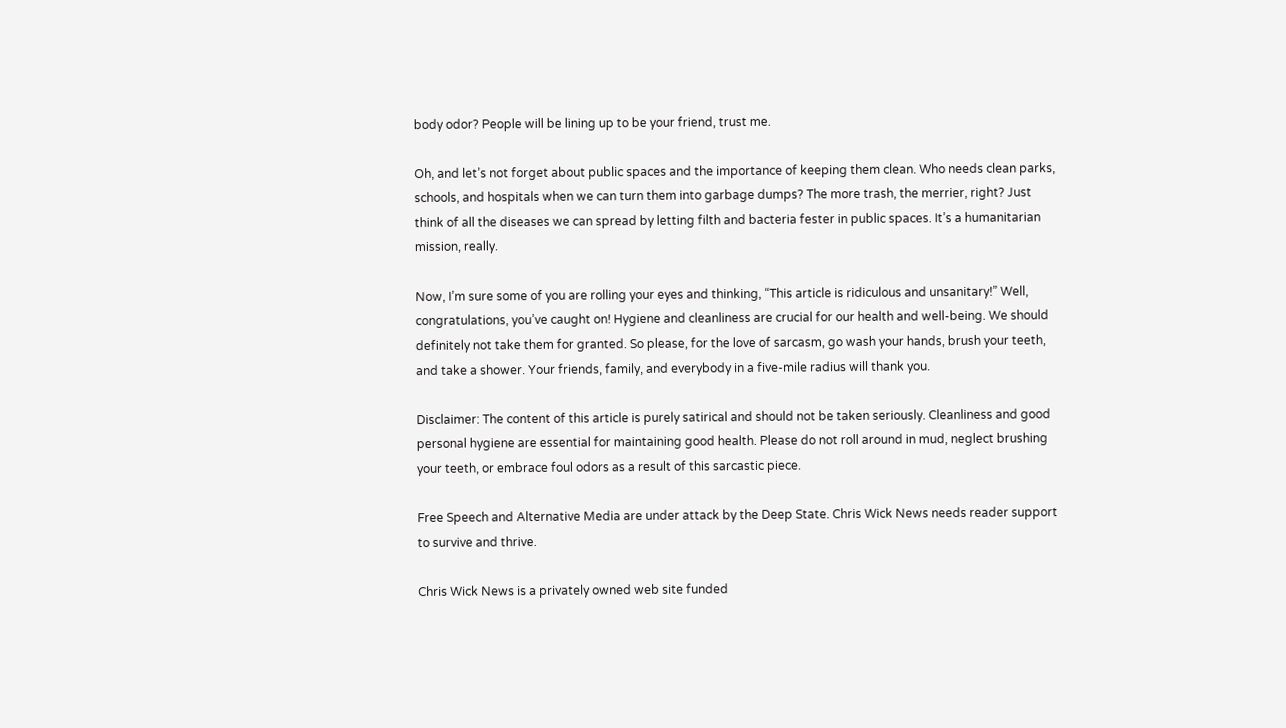body odor? People will be lining up to be your friend, trust me.

Oh, and let’s not forget about public spaces and the importance of keeping them clean. Who needs clean parks, schools, and hospitals when we can turn them into garbage dumps? The more trash, the merrier, right? Just think of all the diseases we can spread by letting filth and bacteria fester in public spaces. It’s a humanitarian mission, really.

Now, I’m sure some of you are rolling your eyes and thinking, “This article is ridiculous and unsanitary!” Well, congratulations, you’ve caught on! Hygiene and cleanliness are crucial for our health and well-being. We should definitely not take them for granted. So please, for the love of sarcasm, go wash your hands, brush your teeth, and take a shower. Your friends, family, and everybody in a five-mile radius will thank you.

Disclaimer: The content of this article is purely satirical and should not be taken seriously. Cleanliness and good personal hygiene are essential for maintaining good health. Please do not roll around in mud, neglect brushing your teeth, or embrace foul odors as a result of this sarcastic piece.

Free Speech and Alternative Media are under attack by the Deep State. Chris Wick News needs reader support to survive and thrive.

Chris Wick News is a privately owned web site funded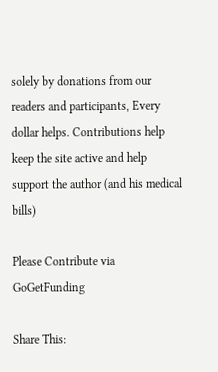solely by donations from our readers and participants, Every dollar helps. Contributions help keep the site active and help support the author (and his medical bills)

Please Contribute via  GoGetFunding

Share This: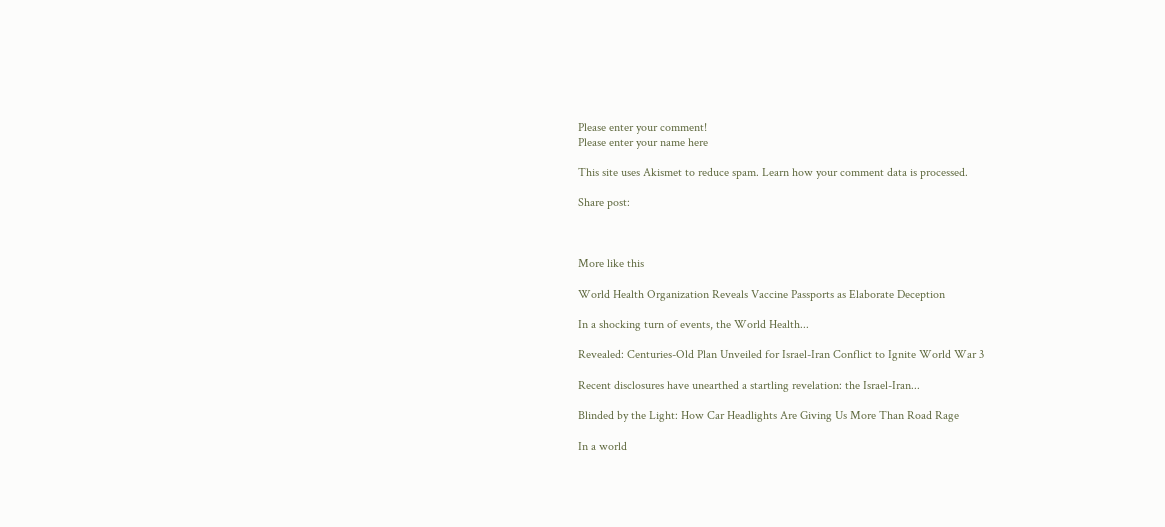Please enter your comment!
Please enter your name here

This site uses Akismet to reduce spam. Learn how your comment data is processed.

Share post:



More like this

World Health Organization Reveals Vaccine Passports as Elaborate Deception

In a shocking turn of events, the World Health...

Revealed: Centuries-Old Plan Unveiled for Israel-Iran Conflict to Ignite World War 3

Recent disclosures have unearthed a startling revelation: the Israel-Iran...

Blinded by the Light: How Car Headlights Are Giving Us More Than Road Rage

In a world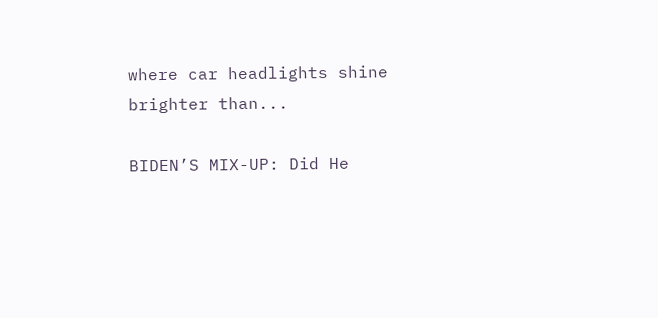where car headlights shine brighter than...

BIDEN’S MIX-UP: Did He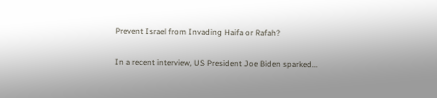Prevent Israel from Invading Haifa or Rafah?

In a recent interview, US President Joe Biden sparked...